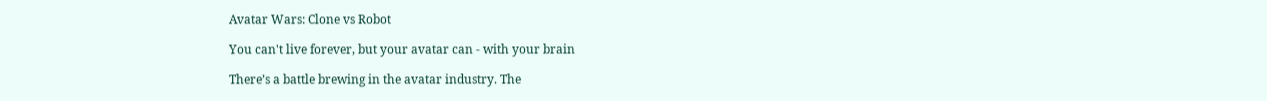Avatar Wars: Clone vs Robot

You can't live forever, but your avatar can - with your brain

There’s a battle brewing in the avatar industry. The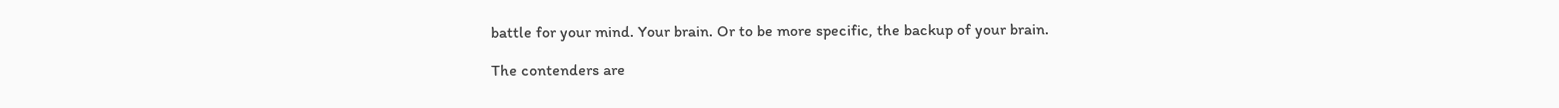battle for your mind. Your brain. Or to be more specific, the backup of your brain.

The contenders are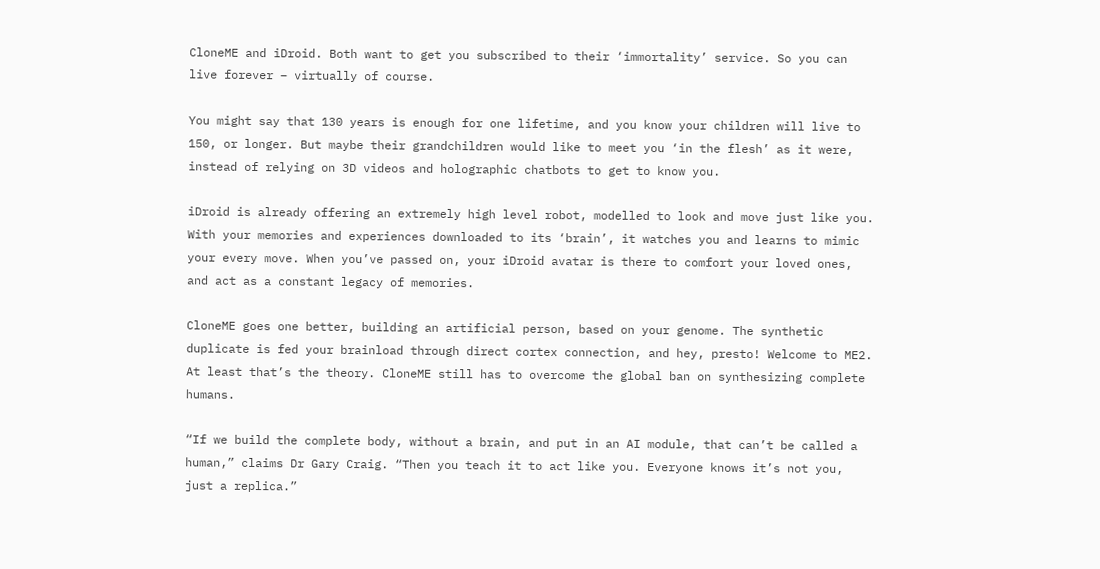CloneME and iDroid. Both want to get you subscribed to their ‘immortality’ service. So you can live forever – virtually of course.

You might say that 130 years is enough for one lifetime, and you know your children will live to 150, or longer. But maybe their grandchildren would like to meet you ‘in the flesh’ as it were, instead of relying on 3D videos and holographic chatbots to get to know you.

iDroid is already offering an extremely high level robot, modelled to look and move just like you. With your memories and experiences downloaded to its ‘brain’, it watches you and learns to mimic your every move. When you’ve passed on, your iDroid avatar is there to comfort your loved ones, and act as a constant legacy of memories.

CloneME goes one better, building an artificial person, based on your genome. The synthetic duplicate is fed your brainload through direct cortex connection, and hey, presto! Welcome to ME2. At least that’s the theory. CloneME still has to overcome the global ban on synthesizing complete humans.

“If we build the complete body, without a brain, and put in an AI module, that can’t be called a human,” claims Dr Gary Craig. “Then you teach it to act like you. Everyone knows it’s not you, just a replica.”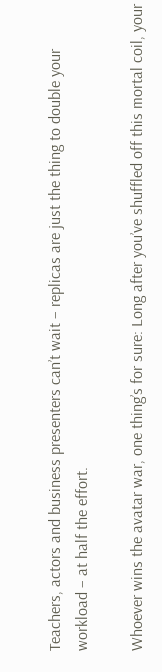Teachers, actors and business presenters can’t wait – replicas are just the thing to double your workload – at half the effort.

Whoever wins the avatar war, one thing’s for sure: Long after you’ve shuffled off this mortal coil, your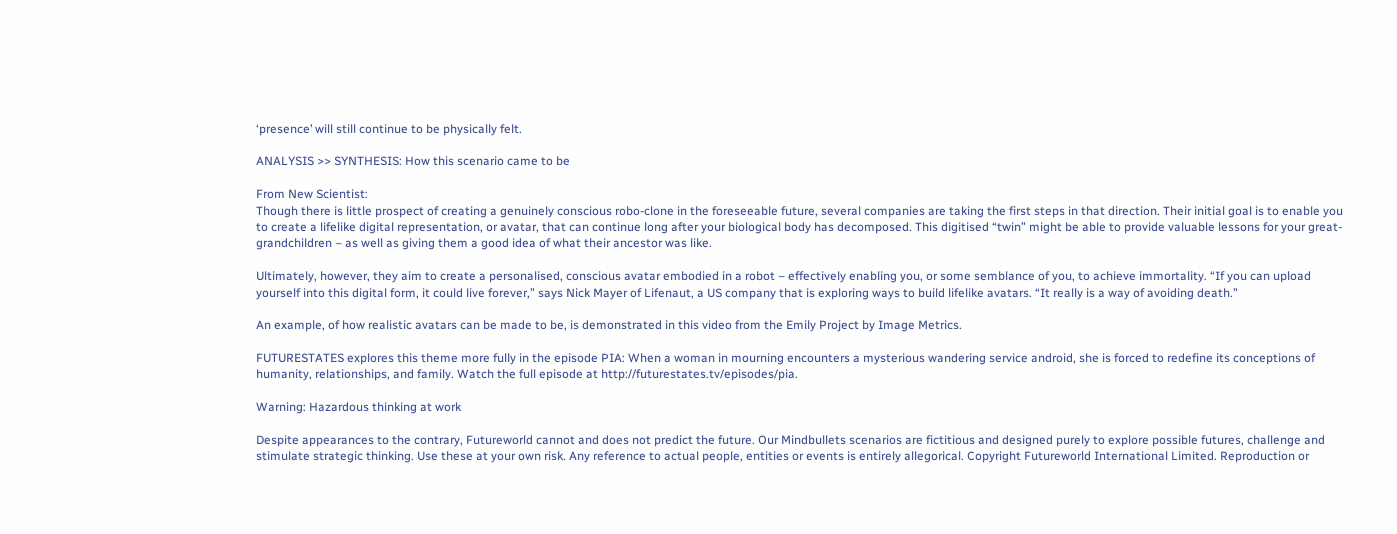‘presence’ will still continue to be physically felt.

ANALYSIS >> SYNTHESIS: How this scenario came to be

From New Scientist:
Though there is little prospect of creating a genuinely conscious robo-clone in the foreseeable future, several companies are taking the first steps in that direction. Their initial goal is to enable you to create a lifelike digital representation, or avatar, that can continue long after your biological body has decomposed. This digitised “twin” might be able to provide valuable lessons for your great-grandchildren – as well as giving them a good idea of what their ancestor was like.

Ultimately, however, they aim to create a personalised, conscious avatar embodied in a robot – effectively enabling you, or some semblance of you, to achieve immortality. “If you can upload yourself into this digital form, it could live forever,” says Nick Mayer of Lifenaut, a US company that is exploring ways to build lifelike avatars. “It really is a way of avoiding death.”

An example, of how realistic avatars can be made to be, is demonstrated in this video from the Emily Project by Image Metrics.

FUTURESTATES explores this theme more fully in the episode PIA: When a woman in mourning encounters a mysterious wandering service android, she is forced to redefine its conceptions of humanity, relationships, and family. Watch the full episode at http://futurestates.tv/episodes/pia.

Warning: Hazardous thinking at work

Despite appearances to the contrary, Futureworld cannot and does not predict the future. Our Mindbullets scenarios are fictitious and designed purely to explore possible futures, challenge and stimulate strategic thinking. Use these at your own risk. Any reference to actual people, entities or events is entirely allegorical. Copyright Futureworld International Limited. Reproduction or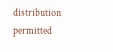distribution permitted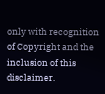only with recognition of Copyright and the inclusion of this disclaimer.